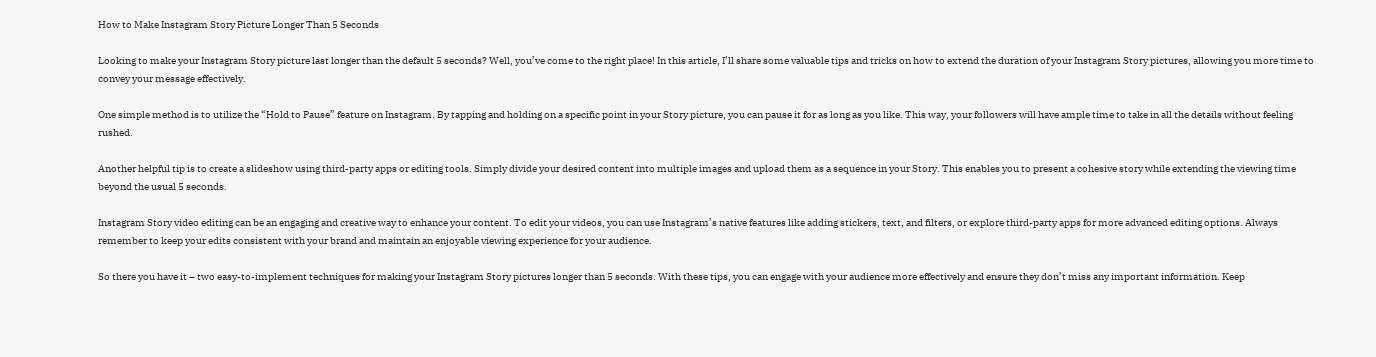How to Make Instagram Story Picture Longer Than 5 Seconds

Looking to make your Instagram Story picture last longer than the default 5 seconds? Well, you’ve come to the right place! In this article, I’ll share some valuable tips and tricks on how to extend the duration of your Instagram Story pictures, allowing you more time to convey your message effectively.

One simple method is to utilize the “Hold to Pause” feature on Instagram. By tapping and holding on a specific point in your Story picture, you can pause it for as long as you like. This way, your followers will have ample time to take in all the details without feeling rushed.

Another helpful tip is to create a slideshow using third-party apps or editing tools. Simply divide your desired content into multiple images and upload them as a sequence in your Story. This enables you to present a cohesive story while extending the viewing time beyond the usual 5 seconds.

Instagram Story video editing can be an engaging and creative way to enhance your content. To edit your videos, you can use Instagram’s native features like adding stickers, text, and filters, or explore third-party apps for more advanced editing options. Always remember to keep your edits consistent with your brand and maintain an enjoyable viewing experience for your audience.

So there you have it – two easy-to-implement techniques for making your Instagram Story pictures longer than 5 seconds. With these tips, you can engage with your audience more effectively and ensure they don’t miss any important information. Keep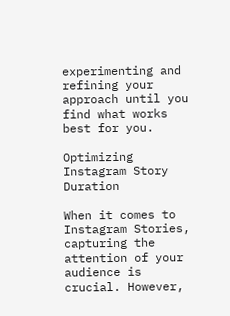experimenting and refining your approach until you find what works best for you.

Optimizing Instagram Story Duration

When it comes to Instagram Stories, capturing the attention of your audience is crucial. However,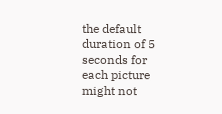the default duration of 5 seconds for each picture might not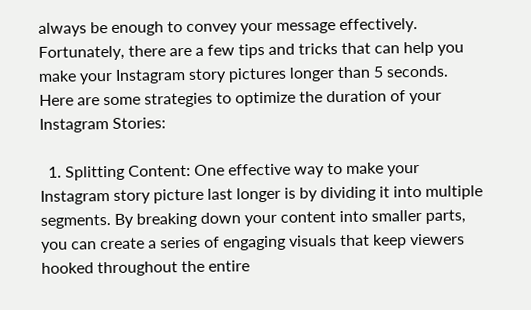always be enough to convey your message effectively. Fortunately, there are a few tips and tricks that can help you make your Instagram story pictures longer than 5 seconds. Here are some strategies to optimize the duration of your Instagram Stories:

  1. Splitting Content: One effective way to make your Instagram story picture last longer is by dividing it into multiple segments. By breaking down your content into smaller parts, you can create a series of engaging visuals that keep viewers hooked throughout the entire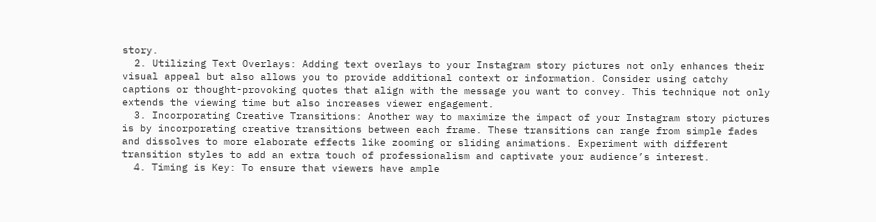story.
  2. Utilizing Text Overlays: Adding text overlays to your Instagram story pictures not only enhances their visual appeal but also allows you to provide additional context or information. Consider using catchy captions or thought-provoking quotes that align with the message you want to convey. This technique not only extends the viewing time but also increases viewer engagement.
  3. Incorporating Creative Transitions: Another way to maximize the impact of your Instagram story pictures is by incorporating creative transitions between each frame. These transitions can range from simple fades and dissolves to more elaborate effects like zooming or sliding animations. Experiment with different transition styles to add an extra touch of professionalism and captivate your audience’s interest.
  4. Timing is Key: To ensure that viewers have ample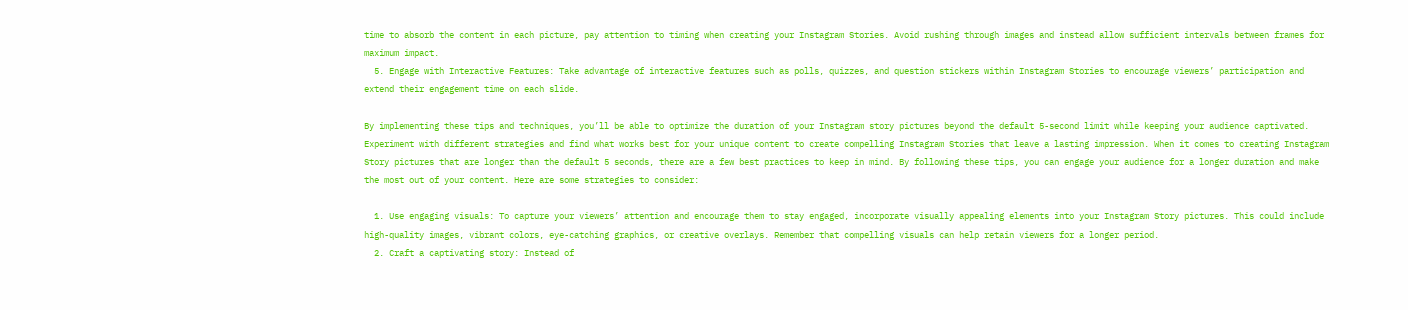time to absorb the content in each picture, pay attention to timing when creating your Instagram Stories. Avoid rushing through images and instead allow sufficient intervals between frames for maximum impact.
  5. Engage with Interactive Features: Take advantage of interactive features such as polls, quizzes, and question stickers within Instagram Stories to encourage viewers’ participation and extend their engagement time on each slide.

By implementing these tips and techniques, you’ll be able to optimize the duration of your Instagram story pictures beyond the default 5-second limit while keeping your audience captivated. Experiment with different strategies and find what works best for your unique content to create compelling Instagram Stories that leave a lasting impression. When it comes to creating Instagram Story pictures that are longer than the default 5 seconds, there are a few best practices to keep in mind. By following these tips, you can engage your audience for a longer duration and make the most out of your content. Here are some strategies to consider:

  1. Use engaging visuals: To capture your viewers’ attention and encourage them to stay engaged, incorporate visually appealing elements into your Instagram Story pictures. This could include high-quality images, vibrant colors, eye-catching graphics, or creative overlays. Remember that compelling visuals can help retain viewers for a longer period.
  2. Craft a captivating story: Instead of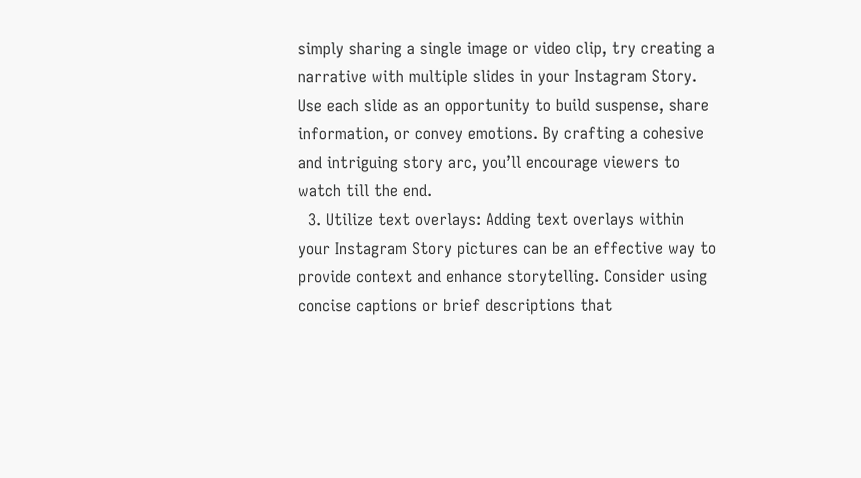simply sharing a single image or video clip, try creating a narrative with multiple slides in your Instagram Story. Use each slide as an opportunity to build suspense, share information, or convey emotions. By crafting a cohesive and intriguing story arc, you’ll encourage viewers to watch till the end.
  3. Utilize text overlays: Adding text overlays within your Instagram Story pictures can be an effective way to provide context and enhance storytelling. Consider using concise captions or brief descriptions that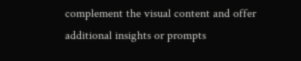complement the visual content and offer additional insights or prompts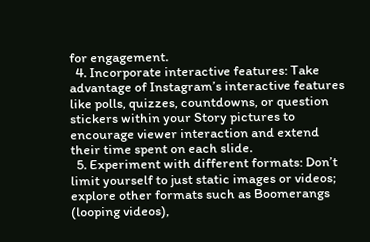for engagement.
  4. Incorporate interactive features: Take advantage of Instagram’s interactive features like polls, quizzes, countdowns, or question stickers within your Story pictures to encourage viewer interaction and extend their time spent on each slide.
  5. Experiment with different formats: Don’t limit yourself to just static images or videos; explore other formats such as Boomerangs (looping videos),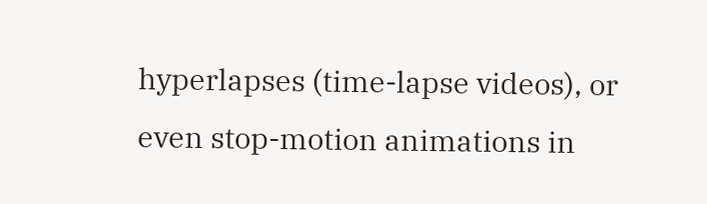hyperlapses (time-lapse videos), or even stop-motion animations in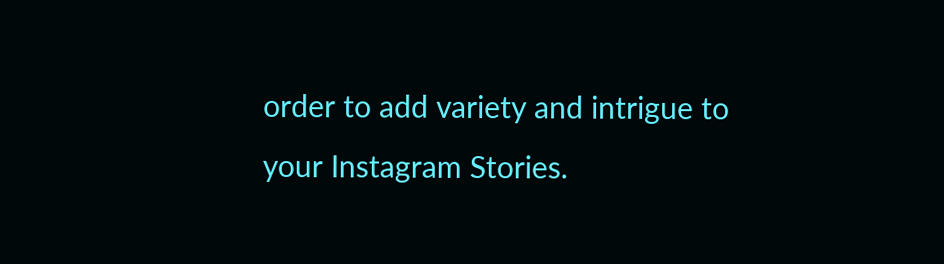order to add variety and intrigue to your Instagram Stories.